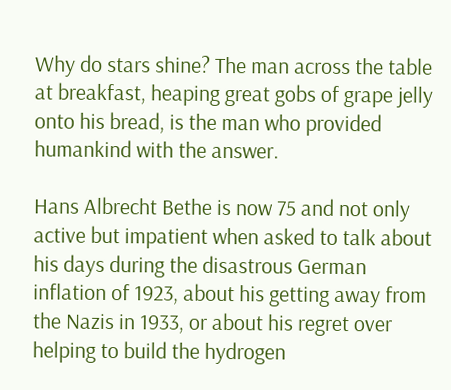Why do stars shine? The man across the table at breakfast, heaping great gobs of grape jelly onto his bread, is the man who provided humankind with the answer.

Hans Albrecht Bethe is now 75 and not only active but impatient when asked to talk about his days during the disastrous German inflation of 1923, about his getting away from the Nazis in 1933, or about his regret over helping to build the hydrogen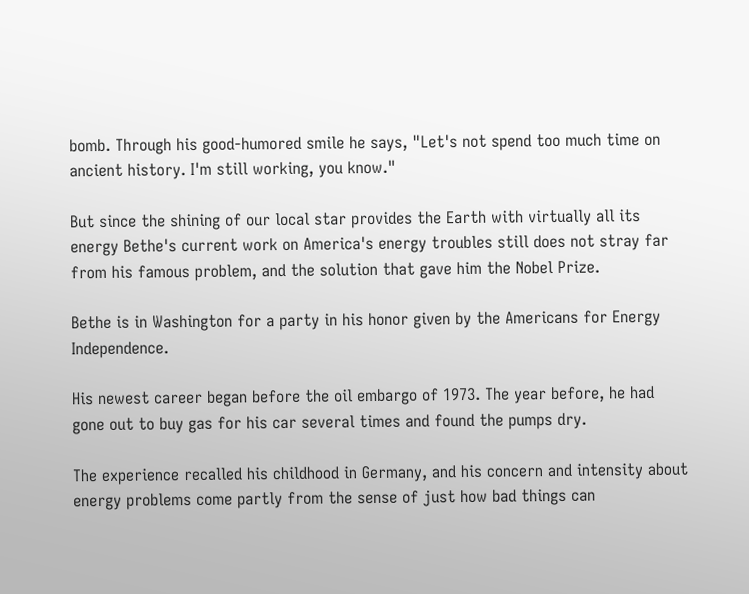bomb. Through his good-humored smile he says, "Let's not spend too much time on ancient history. I'm still working, you know."

But since the shining of our local star provides the Earth with virtually all its energy Bethe's current work on America's energy troubles still does not stray far from his famous problem, and the solution that gave him the Nobel Prize.

Bethe is in Washington for a party in his honor given by the Americans for Energy Independence.

His newest career began before the oil embargo of 1973. The year before, he had gone out to buy gas for his car several times and found the pumps dry.

The experience recalled his childhood in Germany, and his concern and intensity about energy problems come partly from the sense of just how bad things can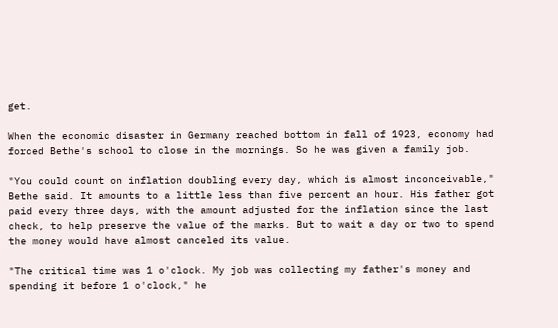get.

When the economic disaster in Germany reached bottom in fall of 1923, economy had forced Bethe's school to close in the mornings. So he was given a family job.

"You could count on inflation doubling every day, which is almost inconceivable," Bethe said. It amounts to a little less than five percent an hour. His father got paid every three days, with the amount adjusted for the inflation since the last check, to help preserve the value of the marks. But to wait a day or two to spend the money would have almost canceled its value.

"The critical time was 1 o'clock. My job was collecting my father's money and spending it before 1 o'clock," he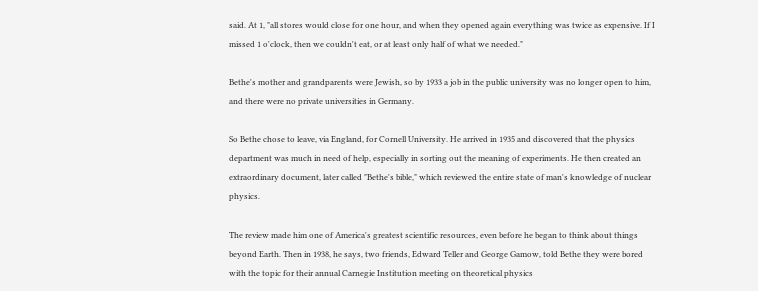said. At 1, "all stores would close for one hour, and when they opened again everything was twice as expensive. If I missed 1 o'clock, then we couldn't eat, or at least only half of what we needed."

Bethe's mother and grandparents were Jewish, so by 1933 a job in the public university was no longer open to him, and there were no private universities in Germany.

So Bethe chose to leave, via England, for Cornell University. He arrived in 1935 and discovered that the physics department was much in need of help, especially in sorting out the meaning of experiments. He then created an extraordinary document, later called "Bethe's bible," which reviewed the entire state of man's knowledge of nuclear physics.

The review made him one of America's greatest scientific resources, even before he began to think about things beyond Earth. Then in 1938, he says, two friends, Edward Teller and George Gamow, told Bethe they were bored with the topic for their annual Carnegie Institution meeting on theoretical physics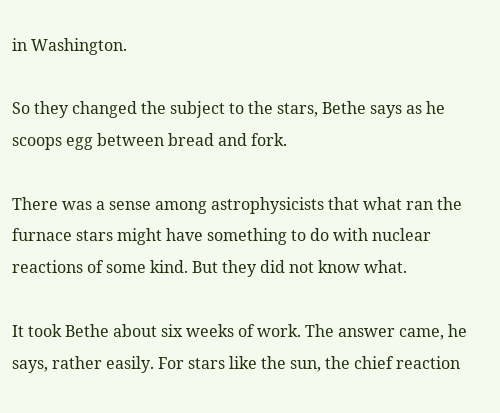in Washington.

So they changed the subject to the stars, Bethe says as he scoops egg between bread and fork.

There was a sense among astrophysicists that what ran the furnace stars might have something to do with nuclear reactions of some kind. But they did not know what.

It took Bethe about six weeks of work. The answer came, he says, rather easily. For stars like the sun, the chief reaction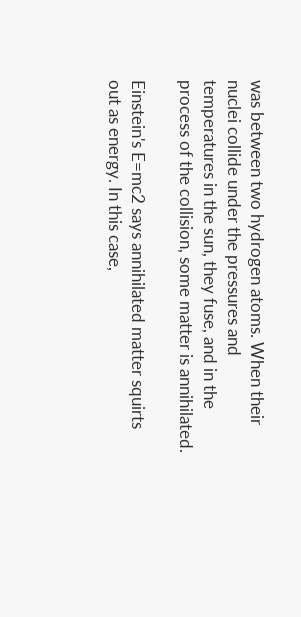was between two hydrogen atoms. When their nuclei collide under the pressures and temperatures in the sun, they fuse, and in the process of the collision, some matter is annihilated.

Einstein's E=mc2 says annihilated matter squirts out as energy. In this case,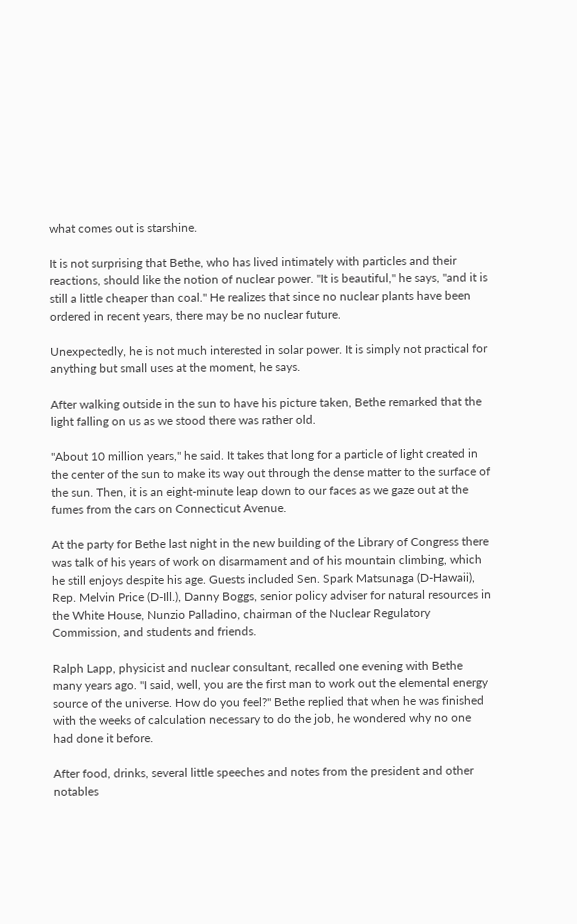what comes out is starshine.

It is not surprising that Bethe, who has lived intimately with particles and their reactions, should like the notion of nuclear power. "It is beautiful," he says, "and it is still a little cheaper than coal." He realizes that since no nuclear plants have been ordered in recent years, there may be no nuclear future.

Unexpectedly, he is not much interested in solar power. It is simply not practical for anything but small uses at the moment, he says.

After walking outside in the sun to have his picture taken, Bethe remarked that the light falling on us as we stood there was rather old.

"About 10 million years," he said. It takes that long for a particle of light created in the center of the sun to make its way out through the dense matter to the surface of the sun. Then, it is an eight-minute leap down to our faces as we gaze out at the fumes from the cars on Connecticut Avenue.

At the party for Bethe last night in the new building of the Library of Congress there was talk of his years of work on disarmament and of his mountain climbing, which he still enjoys despite his age. Guests included Sen. Spark Matsunaga (D-Hawaii), Rep. Melvin Price (D-Ill.), Danny Boggs, senior policy adviser for natural resources in the White House, Nunzio Palladino, chairman of the Nuclear Regulatory Commission, and students and friends.

Ralph Lapp, physicist and nuclear consultant, recalled one evening with Bethe many years ago. "I said, well, you are the first man to work out the elemental energy source of the universe. How do you feel?" Bethe replied that when he was finished with the weeks of calculation necessary to do the job, he wondered why no one had done it before.

After food, drinks, several little speeches and notes from the president and other notables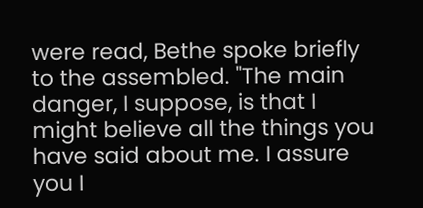were read, Bethe spoke briefly to the assembled. "The main danger, I suppose, is that I might believe all the things you have said about me. I assure you I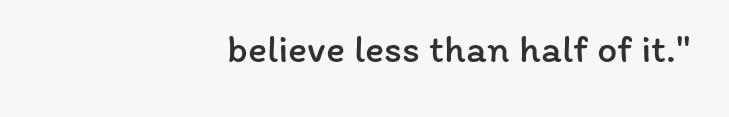believe less than half of it."